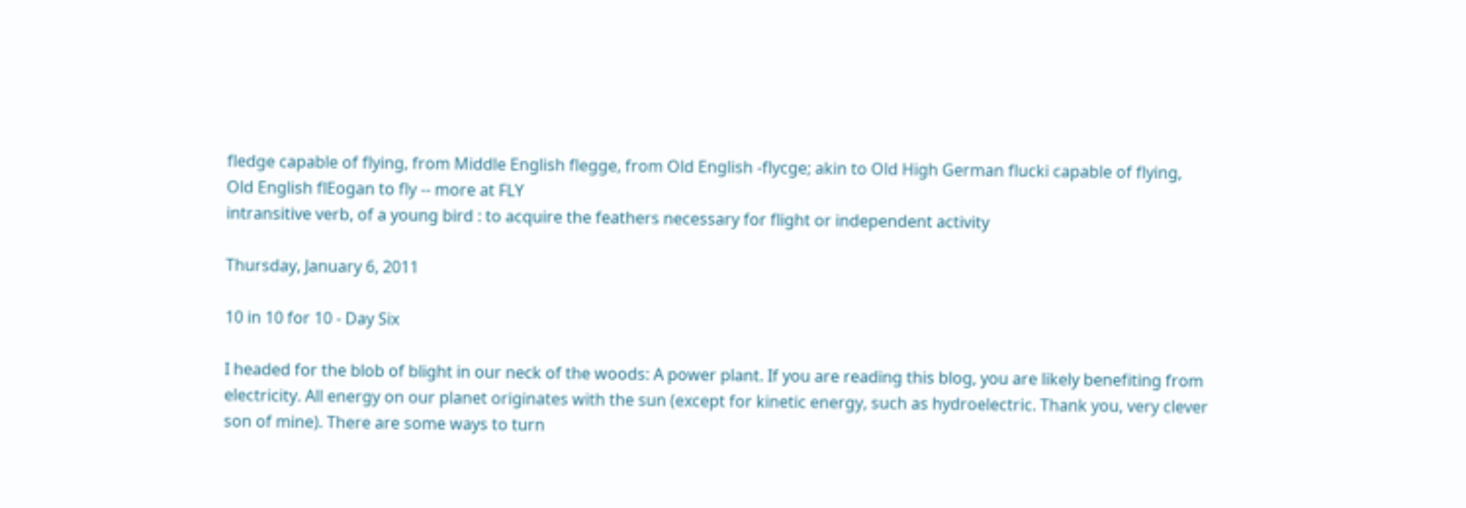fledge capable of flying, from Middle English flegge, from Old English -flycge; akin to Old High German flucki capable of flying,
Old English flEogan to fly -- more at FLY
intransitive verb, of a young bird : to acquire the feathers necessary for flight or independent activity

Thursday, January 6, 2011

10 in 10 for 10 - Day Six

I headed for the blob of blight in our neck of the woods: A power plant. If you are reading this blog, you are likely benefiting from electricity. All energy on our planet originates with the sun (except for kinetic energy, such as hydroelectric. Thank you, very clever son of mine). There are some ways to turn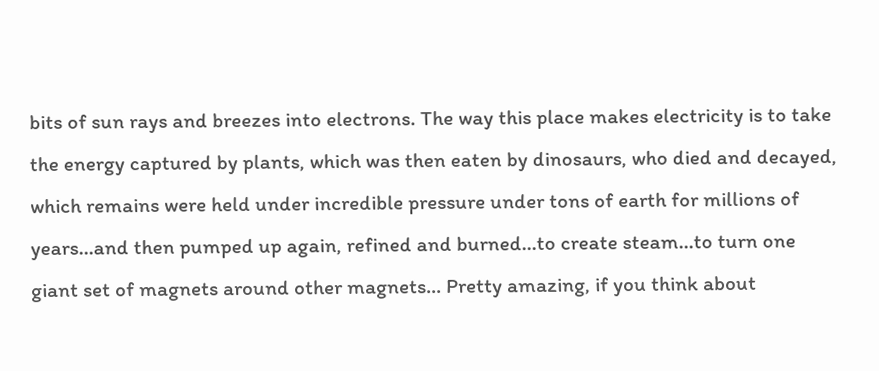bits of sun rays and breezes into electrons. The way this place makes electricity is to take the energy captured by plants, which was then eaten by dinosaurs, who died and decayed, which remains were held under incredible pressure under tons of earth for millions of years...and then pumped up again, refined and burned...to create steam...to turn one giant set of magnets around other magnets... Pretty amazing, if you think about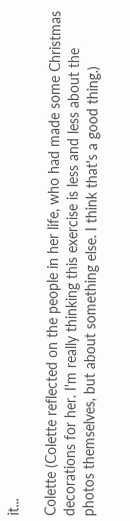it...

Colette (Colette reflected on the people in her life, who had made some Christmas decorations for her. I'm really thinking this exercise is less and less about the photos themselves, but about something else. I think that's a good thing.)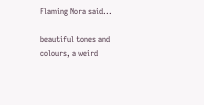Flaming Nora said...

beautiful tones and colours, a weird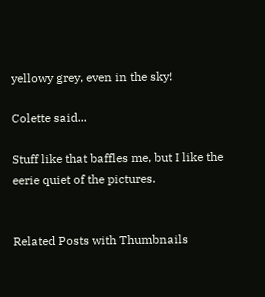yellowy grey, even in the sky!

Colette said...

Stuff like that baffles me, but I like the eerie quiet of the pictures.


Related Posts with Thumbnails